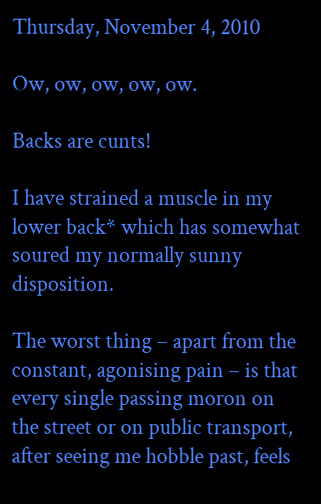Thursday, November 4, 2010

Ow, ow, ow, ow, ow.

Backs are cunts!

I have strained a muscle in my lower back* which has somewhat soured my normally sunny disposition.

The worst thing – apart from the constant, agonising pain – is that every single passing moron on the street or on public transport, after seeing me hobble past, feels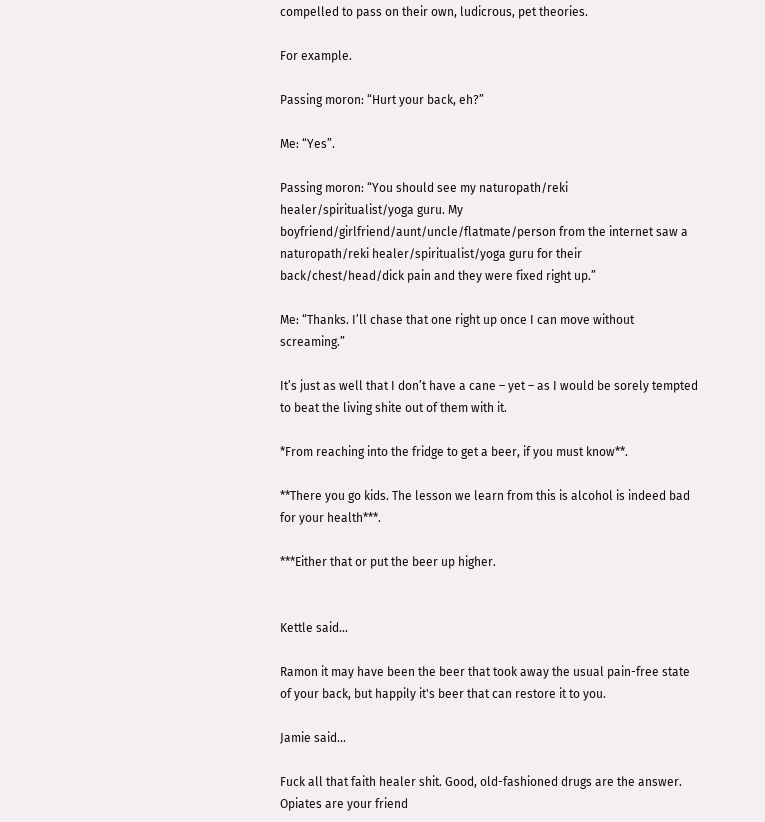compelled to pass on their own, ludicrous, pet theories.

For example.

Passing moron: “Hurt your back, eh?”

Me: “Yes”.

Passing moron: “You should see my naturopath/reki healer/spiritualist/yoga guru. My boyfriend/girlfriend/aunt/uncle/flatmate/person from the internet saw a naturopath/reki healer/spiritualist/yoga guru for their back/chest/head/dick pain and they were fixed right up.”

Me: “Thanks. I’ll chase that one right up once I can move without screaming.”

It’s just as well that I don’t have a cane – yet – as I would be sorely tempted to beat the living shite out of them with it.

*From reaching into the fridge to get a beer, if you must know**.

**There you go kids. The lesson we learn from this is alcohol is indeed bad for your health***.

***Either that or put the beer up higher.


Kettle said...

Ramon it may have been the beer that took away the usual pain-free state of your back, but happily it's beer that can restore it to you.

Jamie said...

Fuck all that faith healer shit. Good, old-fashioned drugs are the answer. Opiates are your friend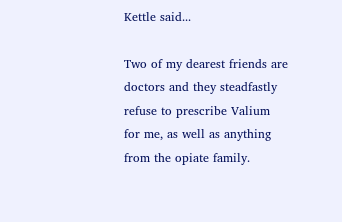Kettle said...

Two of my dearest friends are doctors and they steadfastly refuse to prescribe Valium for me, as well as anything from the opiate family.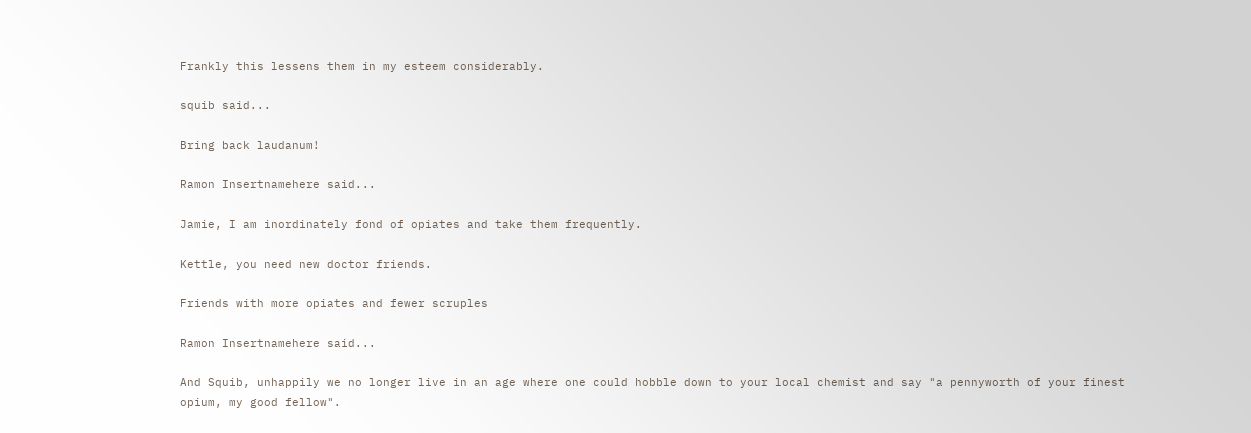Frankly this lessens them in my esteem considerably.

squib said...

Bring back laudanum!

Ramon Insertnamehere said...

Jamie, I am inordinately fond of opiates and take them frequently.

Kettle, you need new doctor friends.

Friends with more opiates and fewer scruples

Ramon Insertnamehere said...

And Squib, unhappily we no longer live in an age where one could hobble down to your local chemist and say "a pennyworth of your finest opium, my good fellow".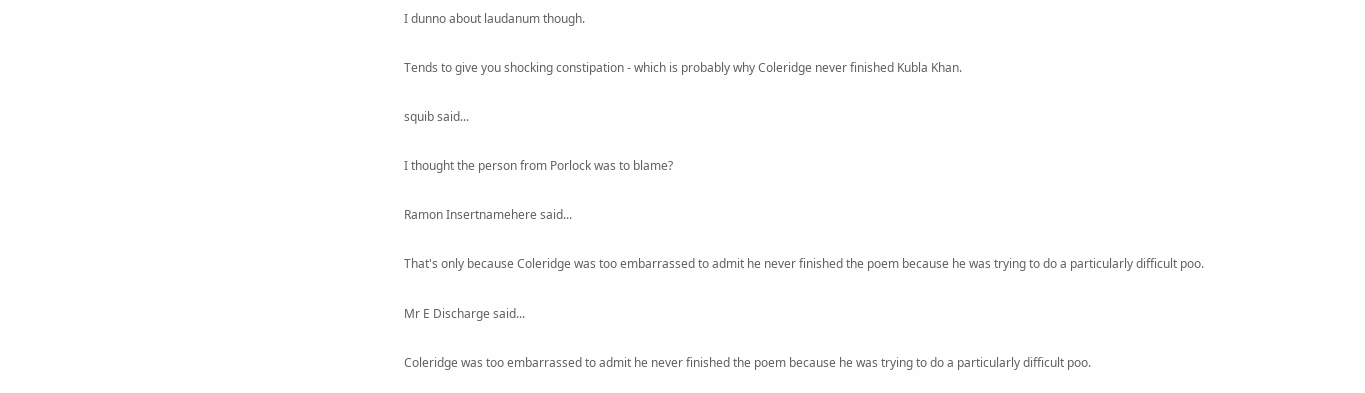I dunno about laudanum though.

Tends to give you shocking constipation - which is probably why Coleridge never finished Kubla Khan.

squib said...

I thought the person from Porlock was to blame?

Ramon Insertnamehere said...

That's only because Coleridge was too embarrassed to admit he never finished the poem because he was trying to do a particularly difficult poo.

Mr E Discharge said...

Coleridge was too embarrassed to admit he never finished the poem because he was trying to do a particularly difficult poo.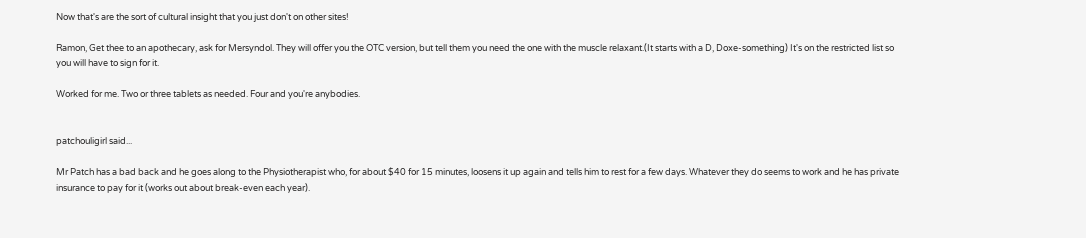Now that's are the sort of cultural insight that you just don't on other sites!

Ramon, Get thee to an apothecary, ask for Mersyndol. They will offer you the OTC version, but tell them you need the one with the muscle relaxant.(It starts with a D, Doxe-something) It's on the restricted list so you will have to sign for it.

Worked for me. Two or three tablets as needed. Four and you're anybodies.


patchouligirl said...

Mr Patch has a bad back and he goes along to the Physiotherapist who, for about $40 for 15 minutes, loosens it up again and tells him to rest for a few days. Whatever they do seems to work and he has private insurance to pay for it (works out about break-even each year).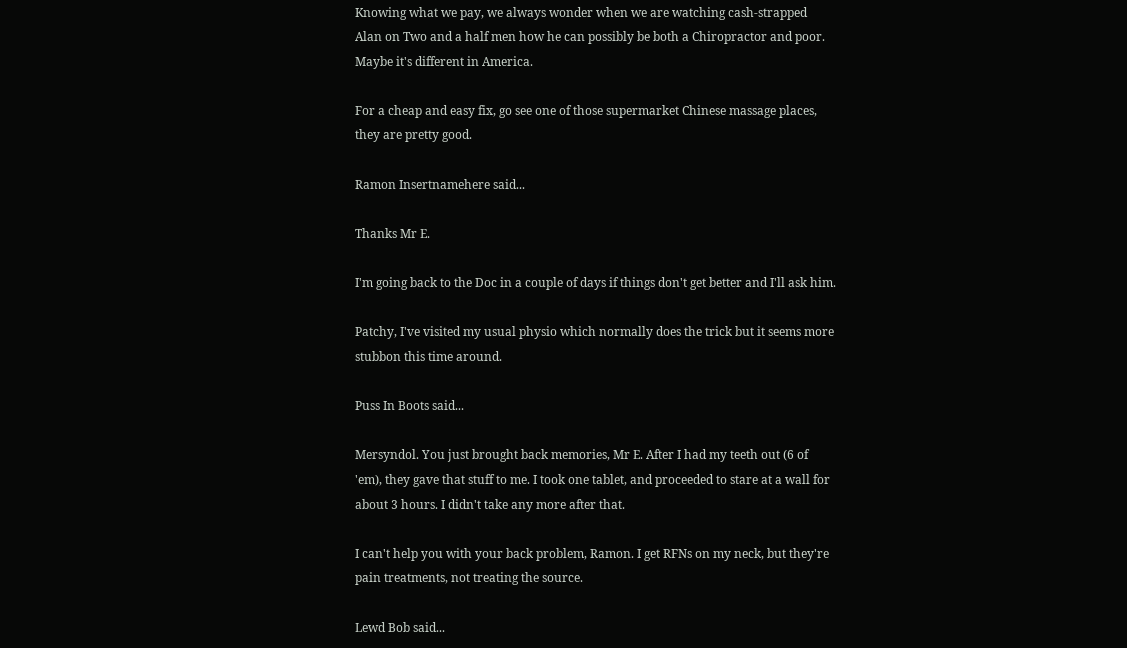Knowing what we pay, we always wonder when we are watching cash-strapped Alan on Two and a half men how he can possibly be both a Chiropractor and poor. Maybe it's different in America.

For a cheap and easy fix, go see one of those supermarket Chinese massage places, they are pretty good.

Ramon Insertnamehere said...

Thanks Mr E.

I'm going back to the Doc in a couple of days if things don't get better and I'll ask him.

Patchy, I've visited my usual physio which normally does the trick but it seems more stubbon this time around.

Puss In Boots said...

Mersyndol. You just brought back memories, Mr E. After I had my teeth out (6 of 'em), they gave that stuff to me. I took one tablet, and proceeded to stare at a wall for about 3 hours. I didn't take any more after that.

I can't help you with your back problem, Ramon. I get RFNs on my neck, but they're pain treatments, not treating the source.

Lewd Bob said...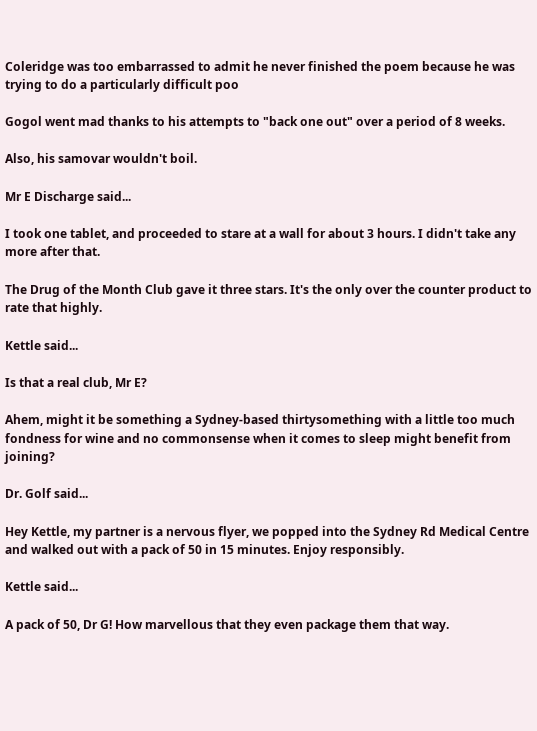Coleridge was too embarrassed to admit he never finished the poem because he was trying to do a particularly difficult poo

Gogol went mad thanks to his attempts to "back one out" over a period of 8 weeks.

Also, his samovar wouldn't boil.

Mr E Discharge said...

I took one tablet, and proceeded to stare at a wall for about 3 hours. I didn't take any more after that.

The Drug of the Month Club gave it three stars. It's the only over the counter product to rate that highly.

Kettle said...

Is that a real club, Mr E?

Ahem, might it be something a Sydney-based thirtysomething with a little too much fondness for wine and no commonsense when it comes to sleep might benefit from joining?

Dr. Golf said...

Hey Kettle, my partner is a nervous flyer, we popped into the Sydney Rd Medical Centre and walked out with a pack of 50 in 15 minutes. Enjoy responsibly.

Kettle said...

A pack of 50, Dr G! How marvellous that they even package them that way.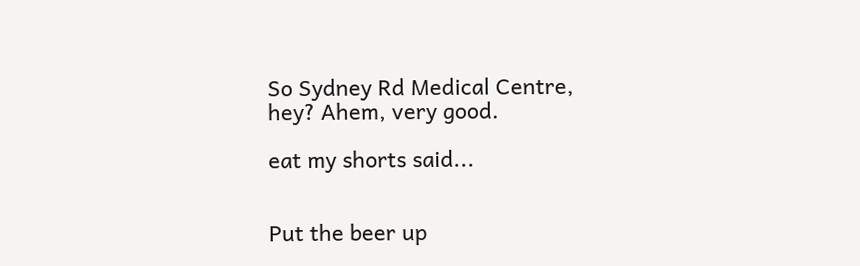So Sydney Rd Medical Centre, hey? Ahem, very good.

eat my shorts said...


Put the beer up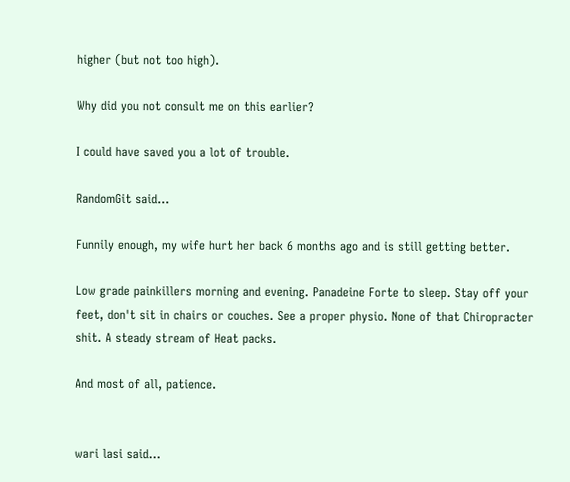higher (but not too high).

Why did you not consult me on this earlier?

I could have saved you a lot of trouble.

RandomGit said...

Funnily enough, my wife hurt her back 6 months ago and is still getting better.

Low grade painkillers morning and evening. Panadeine Forte to sleep. Stay off your feet, don't sit in chairs or couches. See a proper physio. None of that Chiropracter shit. A steady stream of Heat packs.

And most of all, patience.


wari lasi said...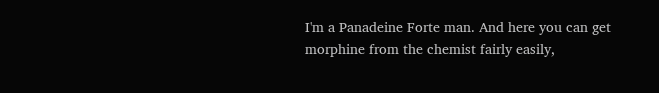I'm a Panadeine Forte man. And here you can get morphine from the chemist fairly easily,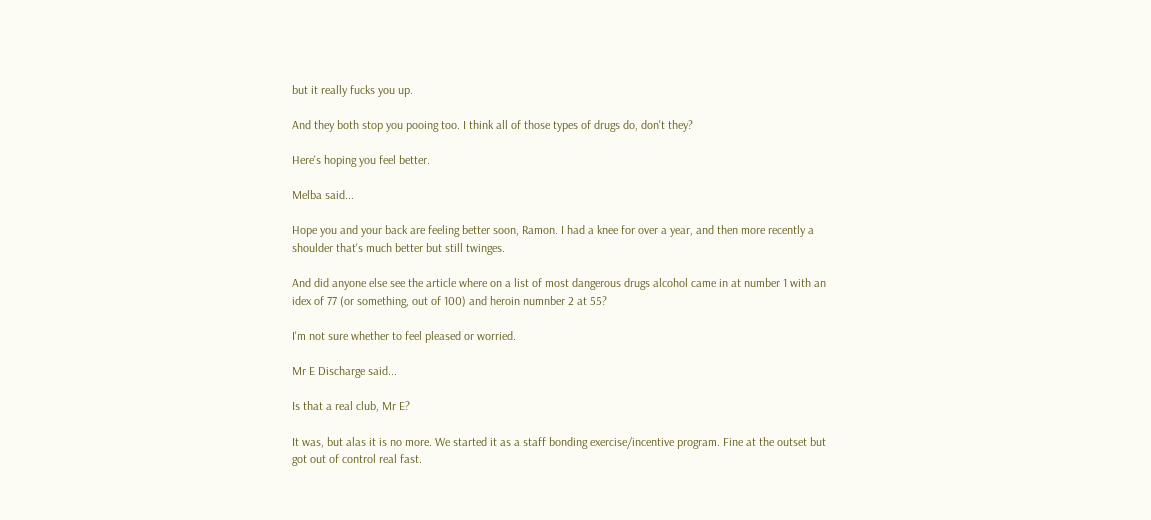but it really fucks you up.

And they both stop you pooing too. I think all of those types of drugs do, don't they?

Here's hoping you feel better.

Melba said...

Hope you and your back are feeling better soon, Ramon. I had a knee for over a year, and then more recently a shoulder that's much better but still twinges.

And did anyone else see the article where on a list of most dangerous drugs alcohol came in at number 1 with an idex of 77 (or something, out of 100) and heroin numnber 2 at 55?

I'm not sure whether to feel pleased or worried.

Mr E Discharge said...

Is that a real club, Mr E?

It was, but alas it is no more. We started it as a staff bonding exercise/incentive program. Fine at the outset but got out of control real fast.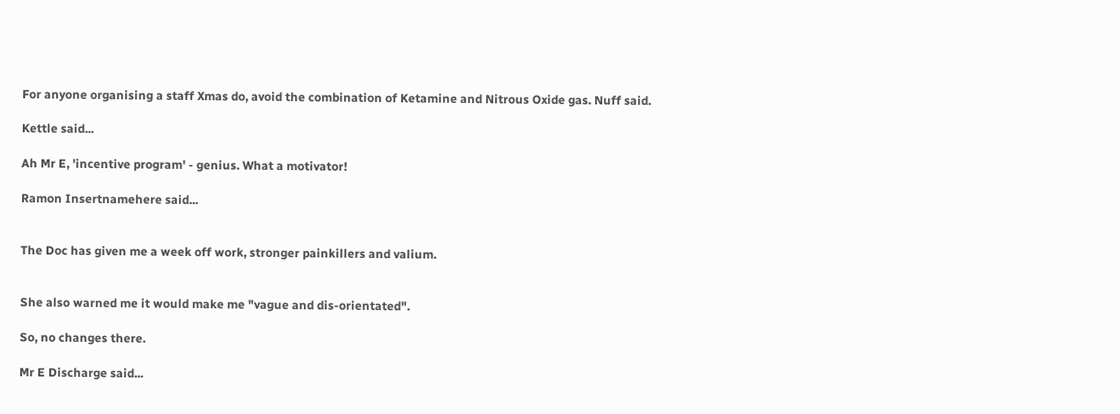For anyone organising a staff Xmas do, avoid the combination of Ketamine and Nitrous Oxide gas. Nuff said.

Kettle said...

Ah Mr E, 'incentive program' - genius. What a motivator!

Ramon Insertnamehere said...


The Doc has given me a week off work, stronger painkillers and valium.


She also warned me it would make me "vague and dis-orientated".

So, no changes there.

Mr E Discharge said...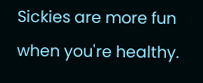Sickies are more fun when you're healthy.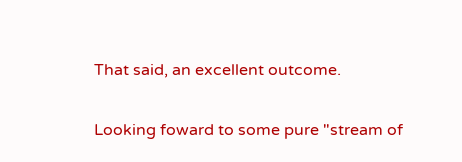That said, an excellent outcome.

Looking foward to some pure "stream of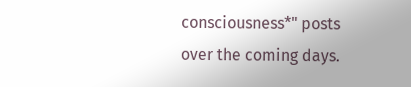consciousness*" posts over the coming days.